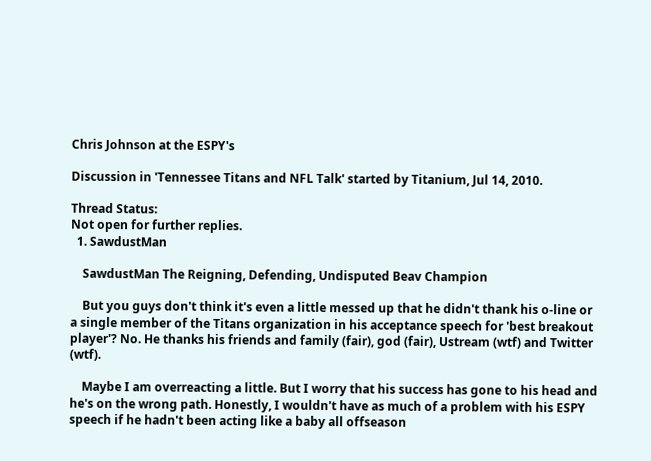Chris Johnson at the ESPY's

Discussion in 'Tennessee Titans and NFL Talk' started by Titanium, Jul 14, 2010.

Thread Status:
Not open for further replies.
  1. SawdustMan

    SawdustMan The Reigning, Defending, Undisputed Beav Champion

    But you guys don't think it's even a little messed up that he didn't thank his o-line or a single member of the Titans organization in his acceptance speech for 'best breakout player'? No. He thanks his friends and family (fair), god (fair), Ustream (wtf) and Twitter (wtf).

    Maybe I am overreacting a little. But I worry that his success has gone to his head and he's on the wrong path. Honestly, I wouldn't have as much of a problem with his ESPY speech if he hadn't been acting like a baby all offseason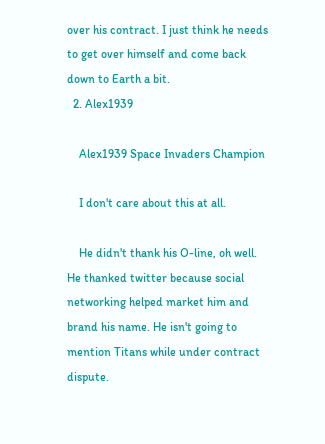over his contract. I just think he needs to get over himself and come back down to Earth a bit.
  2. Alex1939

    Alex1939 Space Invaders Champion

    I don't care about this at all.

    He didn't thank his O-line, oh well. He thanked twitter because social networking helped market him and brand his name. He isn't going to mention Titans while under contract dispute.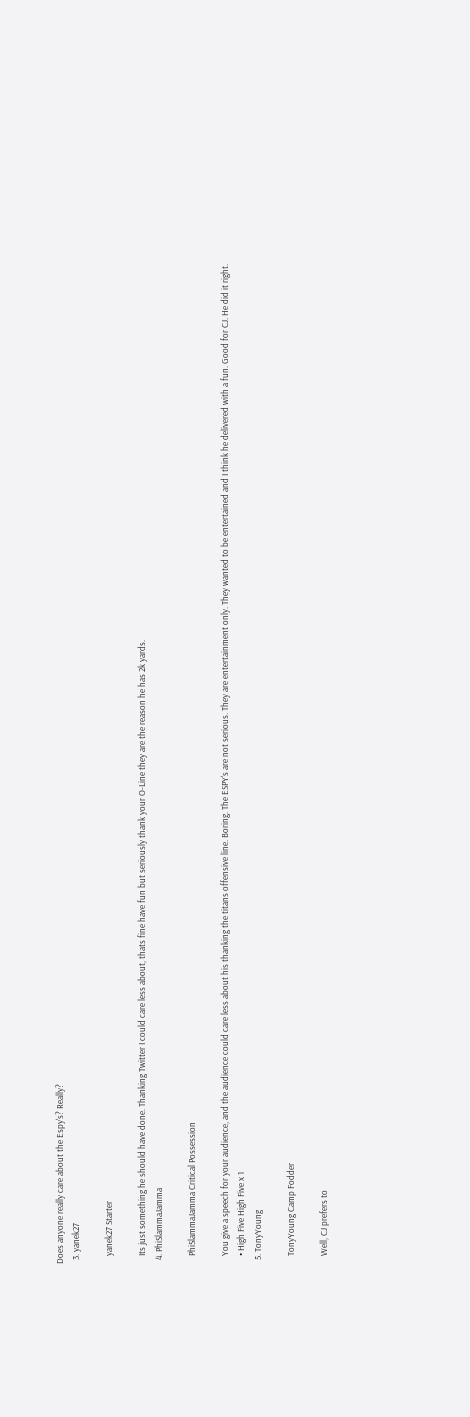Does anyone really care about the Espy's? Really?
  3. yanek27

    yanek27 Starter

    Its just something he should have done. Thanking Twitter I could care less about, thats fine have fun but seriously thank your O-Line they are the reason he has 2k yards.
  4. PhiSlammaJamma

    PhiSlammaJamma Critical Possession

    You give a speech for your audience, and the audience could care less about his thanking the titans offensive line. Boring. The ESPY's are not serious. They are entertainment only. They wanted to be entertained and I think he delivered with a fun. Good for CJ. He did it right.
    • High Five High Five x 1
  5. TonyYoung

    TonyYoung Camp Fodder

    Well, CJ prefers to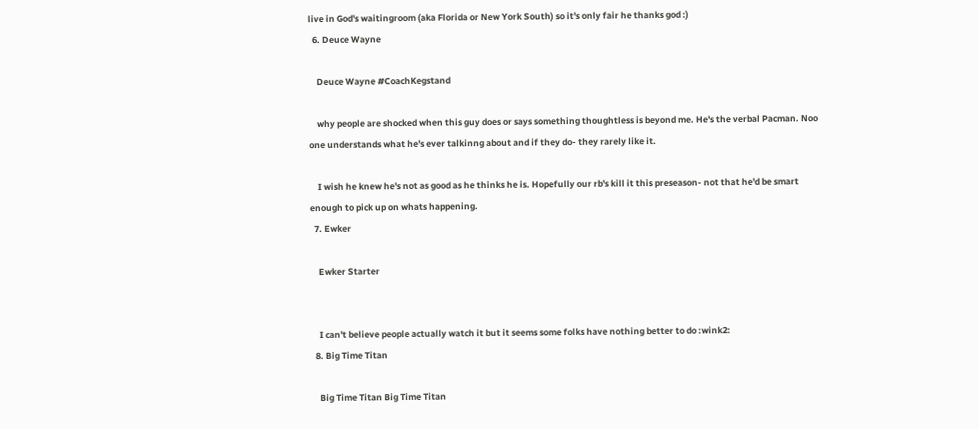live in God's waitingroom (aka Florida or New York South) so it's only fair he thanks god :)
  6. Deuce Wayne

    Deuce Wayne #CoachKegstand

    why people are shocked when this guy does or says something thoughtless is beyond me. He's the verbal Pacman. Noo one understands what he's ever talkinng about and if they do- they rarely like it.

    I wish he knew he's not as good as he thinks he is. Hopefully our rb's kill it this preseason- not that he'd be smart enough to pick up on whats happening.
  7. Ewker

    Ewker Starter


    I can't believe people actually watch it but it seems some folks have nothing better to do :wink2:
  8. Big Time Titan

    Big Time Titan Big Time Titan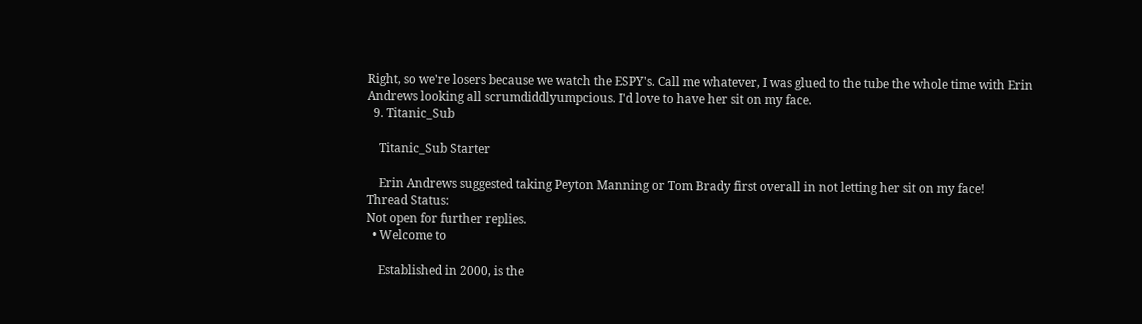Right, so we're losers because we watch the ESPY's. Call me whatever, I was glued to the tube the whole time with Erin Andrews looking all scrumdiddlyumpcious. I'd love to have her sit on my face.
  9. Titanic_Sub

    Titanic_Sub Starter

    Erin Andrews suggested taking Peyton Manning or Tom Brady first overall in not letting her sit on my face!
Thread Status:
Not open for further replies.
  • Welcome to

    Established in 2000, is the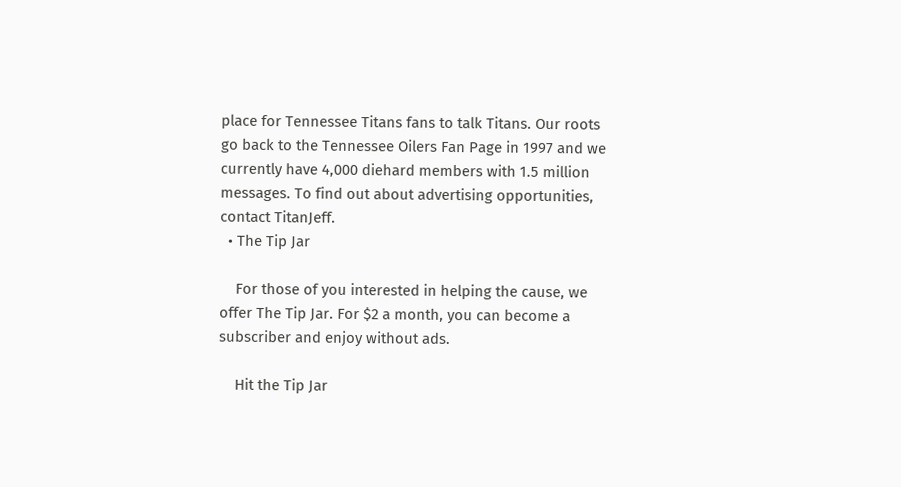place for Tennessee Titans fans to talk Titans. Our roots go back to the Tennessee Oilers Fan Page in 1997 and we currently have 4,000 diehard members with 1.5 million messages. To find out about advertising opportunities, contact TitanJeff.
  • The Tip Jar

    For those of you interested in helping the cause, we offer The Tip Jar. For $2 a month, you can become a subscriber and enjoy without ads.

    Hit the Tip Jar